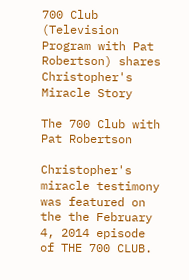700 Club (Television Program with Pat Robertson) shares Christopher's Miracle Story

The 700 Club with Pat Robertson

Christopher's miracle testimony was featured on the the February 4, 2014 episode of THE 700 CLUB.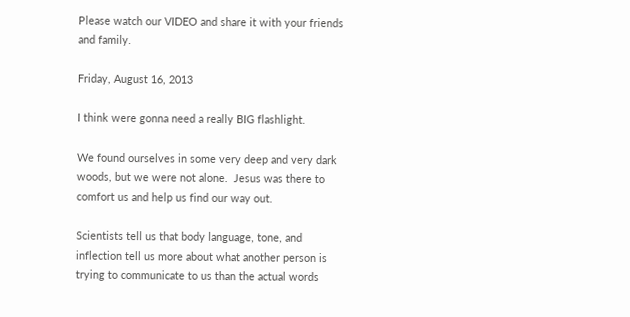Please watch our VIDEO and share it with your friends and family.

Friday, August 16, 2013

I think were gonna need a really BIG flashlight.

We found ourselves in some very deep and very dark woods, but we were not alone.  Jesus was there to comfort us and help us find our way out.

Scientists tell us that body language, tone, and inflection tell us more about what another person is trying to communicate to us than the actual words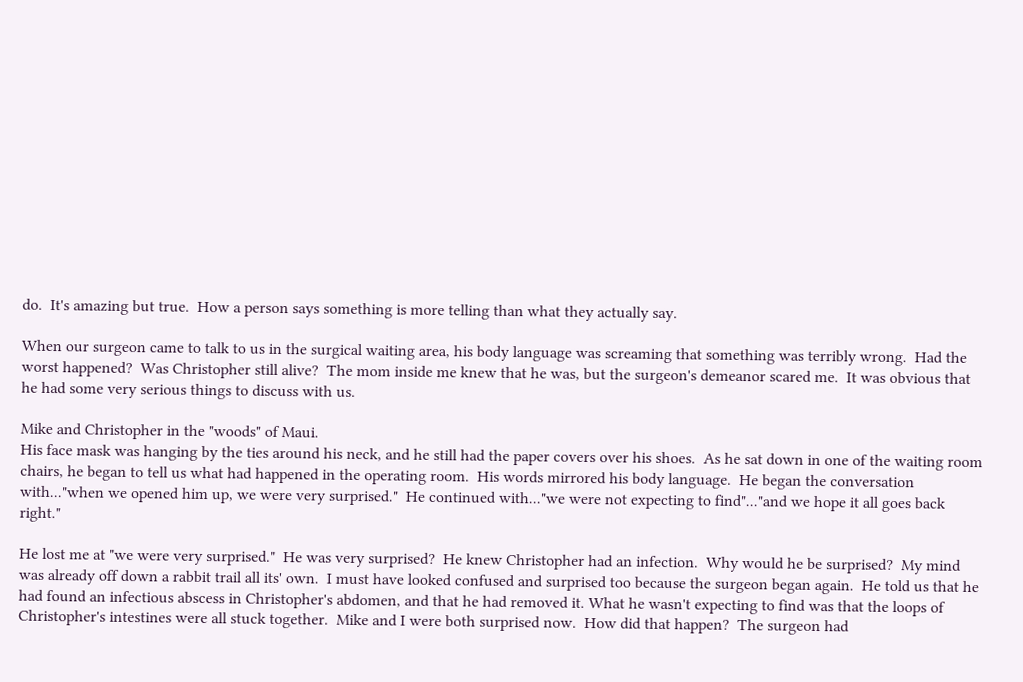do.  It's amazing but true.  How a person says something is more telling than what they actually say.

When our surgeon came to talk to us in the surgical waiting area, his body language was screaming that something was terribly wrong.  Had the worst happened?  Was Christopher still alive?  The mom inside me knew that he was, but the surgeon's demeanor scared me.  It was obvious that he had some very serious things to discuss with us.

Mike and Christopher in the "woods" of Maui.
His face mask was hanging by the ties around his neck, and he still had the paper covers over his shoes.  As he sat down in one of the waiting room chairs, he began to tell us what had happened in the operating room.  His words mirrored his body language.  He began the conversation with..."when we opened him up, we were very surprised."  He continued with..."we were not expecting to find"..."and we hope it all goes back right."

He lost me at "we were very surprised."  He was very surprised?  He knew Christopher had an infection.  Why would he be surprised?  My mind was already off down a rabbit trail all its' own.  I must have looked confused and surprised too because the surgeon began again.  He told us that he had found an infectious abscess in Christopher's abdomen, and that he had removed it. What he wasn't expecting to find was that the loops of Christopher's intestines were all stuck together.  Mike and I were both surprised now.  How did that happen?  The surgeon had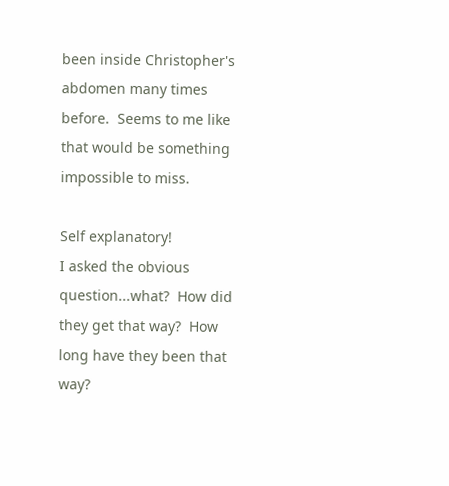been inside Christopher's abdomen many times before.  Seems to me like that would be something impossible to miss.

Self explanatory!
I asked the obvious question...what?  How did they get that way?  How long have they been that way?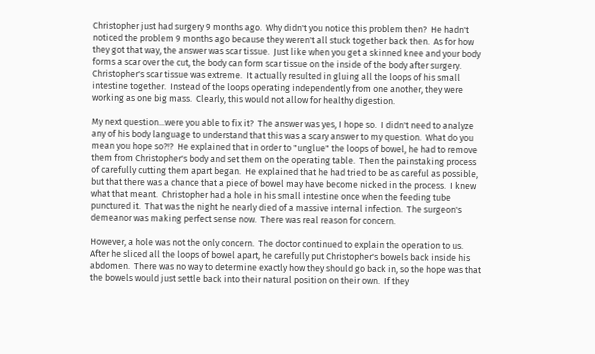Christopher just had surgery 9 months ago.  Why didn't you notice this problem then?  He hadn't noticed the problem 9 months ago because they weren't all stuck together back then.  As for how they got that way, the answer was scar tissue.  Just like when you get a skinned knee and your body forms a scar over the cut, the body can form scar tissue on the inside of the body after surgery.  Christopher's scar tissue was extreme.  It actually resulted in gluing all the loops of his small intestine together.  Instead of the loops operating independently from one another, they were working as one big mass.  Clearly, this would not allow for healthy digestion.

My next question...were you able to fix it?  The answer was yes, I hope so.  I didn't need to analyze any of his body language to understand that this was a scary answer to my question.  What do you mean you hope so?!?  He explained that in order to "unglue" the loops of bowel, he had to remove them from Christopher's body and set them on the operating table.  Then the painstaking process of carefully cutting them apart began.  He explained that he had tried to be as careful as possible, but that there was a chance that a piece of bowel may have become nicked in the process.  I knew what that meant.  Christopher had a hole in his small intestine once when the feeding tube punctured it.  That was the night he nearly died of a massive internal infection.  The surgeon's demeanor was making perfect sense now.  There was real reason for concern.

However, a hole was not the only concern.  The doctor continued to explain the operation to us.  After he sliced all the loops of bowel apart, he carefully put Christopher's bowels back inside his abdomen.  There was no way to determine exactly how they should go back in, so the hope was that the bowels would just settle back into their natural position on their own.  If they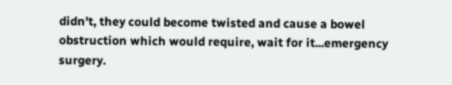didn't, they could become twisted and cause a bowel obstruction which would require, wait for it...emergency surgery.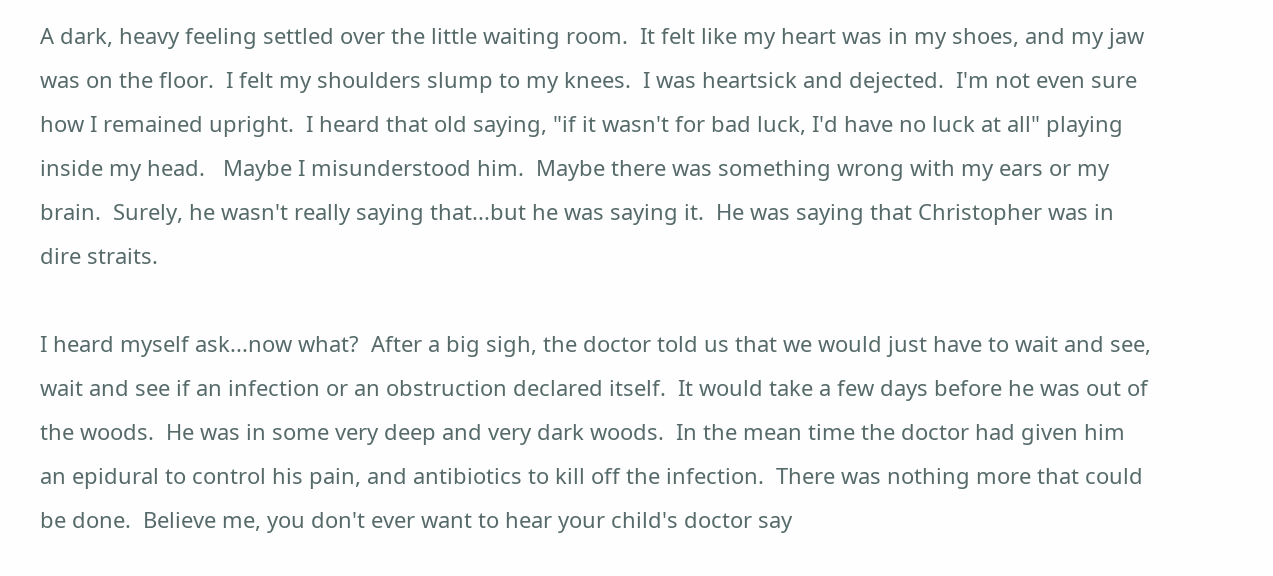A dark, heavy feeling settled over the little waiting room.  It felt like my heart was in my shoes, and my jaw was on the floor.  I felt my shoulders slump to my knees.  I was heartsick and dejected.  I'm not even sure how I remained upright.  I heard that old saying, "if it wasn't for bad luck, I'd have no luck at all" playing inside my head.   Maybe I misunderstood him.  Maybe there was something wrong with my ears or my brain.  Surely, he wasn't really saying that...but he was saying it.  He was saying that Christopher was in dire straits.

I heard myself ask...now what?  After a big sigh, the doctor told us that we would just have to wait and see, wait and see if an infection or an obstruction declared itself.  It would take a few days before he was out of the woods.  He was in some very deep and very dark woods.  In the mean time the doctor had given him an epidural to control his pain, and antibiotics to kill off the infection.  There was nothing more that could be done.  Believe me, you don't ever want to hear your child's doctor say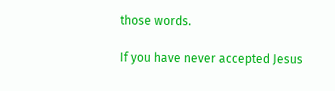those words.

If you have never accepted Jesus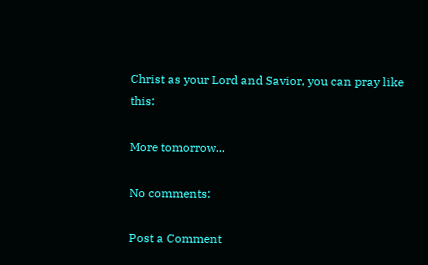Christ as your Lord and Savior, you can pray like this:

More tomorrow...

No comments:

Post a Comment